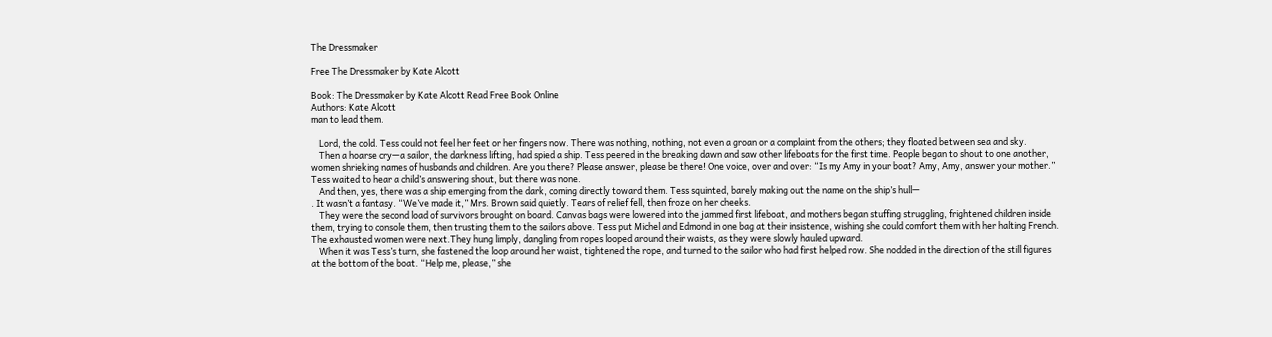The Dressmaker

Free The Dressmaker by Kate Alcott

Book: The Dressmaker by Kate Alcott Read Free Book Online
Authors: Kate Alcott
man to lead them.

    Lord, the cold. Tess could not feel her feet or her fingers now. There was nothing, nothing, not even a groan or a complaint from the others; they floated between sea and sky.
    Then a hoarse cry—a sailor, the darkness lifting, had spied a ship. Tess peered in the breaking dawn and saw other lifeboats for the first time. People began to shout to one another, women shrieking names of husbands and children. Are you there? Please answer, please be there! One voice, over and over: “Is my Amy in your boat? Amy, Amy, answer your mother.” Tess waited to hear a child’s answering shout, but there was none.
    And then, yes, there was a ship emerging from the dark, coming directly toward them. Tess squinted, barely making out the name on the ship’s hull—
. It wasn’t a fantasy. “We’ve made it,” Mrs. Brown said quietly. Tears of relief fell, then froze on her cheeks.
    They were the second load of survivors brought on board. Canvas bags were lowered into the jammed first lifeboat, and mothers began stuffing struggling, frightened children inside them, trying to console them, then trusting them to the sailors above. Tess put Michel and Edmond in one bag at their insistence, wishing she could comfort them with her halting French. The exhausted women were next.They hung limply, dangling from ropes looped around their waists, as they were slowly hauled upward.
    When it was Tess’s turn, she fastened the loop around her waist, tightened the rope, and turned to the sailor who had first helped row. She nodded in the direction of the still figures at the bottom of the boat. “Help me, please,” she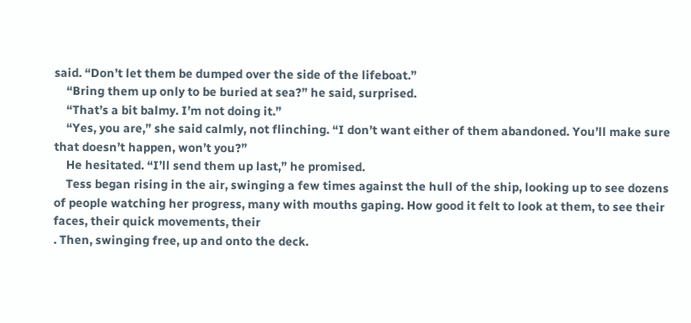said. “Don’t let them be dumped over the side of the lifeboat.”
    “Bring them up only to be buried at sea?” he said, surprised.
    “That’s a bit balmy. I’m not doing it.”
    “Yes, you are,” she said calmly, not flinching. “I don’t want either of them abandoned. You’ll make sure that doesn’t happen, won’t you?”
    He hesitated. “I’ll send them up last,” he promised.
    Tess began rising in the air, swinging a few times against the hull of the ship, looking up to see dozens of people watching her progress, many with mouths gaping. How good it felt to look at them, to see their faces, their quick movements, their
. Then, swinging free, up and onto the deck.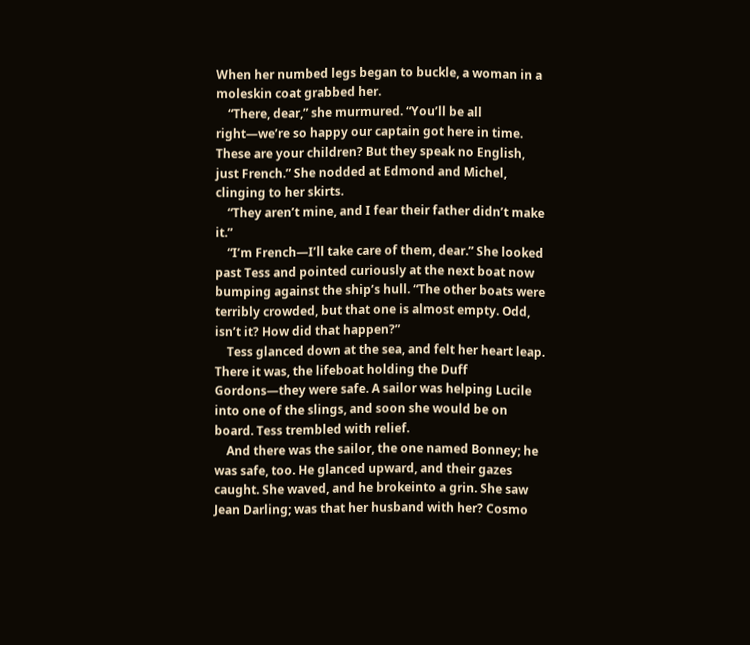When her numbed legs began to buckle, a woman in a moleskin coat grabbed her.
    “There, dear,” she murmured. “You’ll be all right—we’re so happy our captain got here in time. These are your children? But they speak no English, just French.” She nodded at Edmond and Michel, clinging to her skirts.
    “They aren’t mine, and I fear their father didn’t make it.”
    “I’m French—I’ll take care of them, dear.” She looked past Tess and pointed curiously at the next boat now bumping against the ship’s hull. “The other boats were terribly crowded, but that one is almost empty. Odd, isn’t it? How did that happen?”
    Tess glanced down at the sea, and felt her heart leap. There it was, the lifeboat holding the Duff Gordons—they were safe. A sailor was helping Lucile into one of the slings, and soon she would be on board. Tess trembled with relief.
    And there was the sailor, the one named Bonney; he was safe, too. He glanced upward, and their gazes caught. She waved, and he brokeinto a grin. She saw Jean Darling; was that her husband with her? Cosmo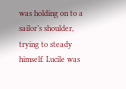was holding on to a sailor’s shoulder, trying to steady himself. Lucile was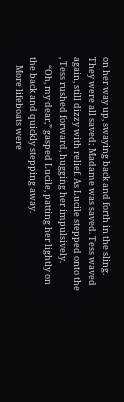on her way up, swaying back and forth in the sling. They were all saved; Madame was saved. Tess waved again, still dizzy with relief. As Lucile stepped onto the
, Tess rushed forward, hugging her impulsively.
    “Oh, my dear,” gasped Lucile, patting her lightly on the back and quickly stepping away.
    More lifeboats were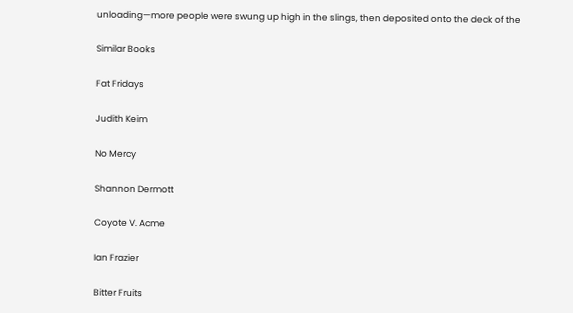unloading—more people were swung up high in the slings, then deposited onto the deck of the

Similar Books

Fat Fridays

Judith Keim

No Mercy

Shannon Dermott

Coyote V. Acme

Ian Frazier

Bitter Fruits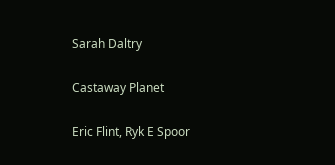Sarah Daltry

Castaway Planet

Eric Flint, Ryk E Spoor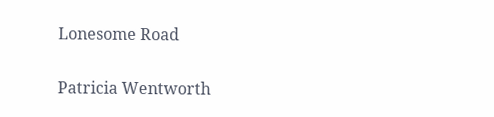Lonesome Road

Patricia Wentworth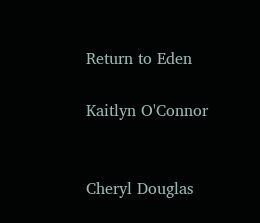Return to Eden

Kaitlyn O'Connor


Cheryl Douglas